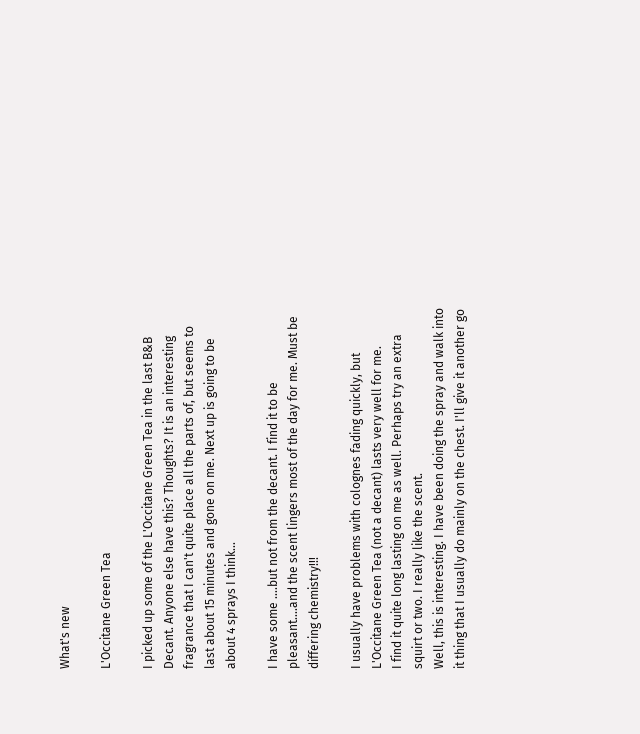What's new

L'Occitane Green Tea

I picked up some of the L'Occitane Green Tea in the last B&B Decant. Anyone else have this? Thoughts? It is an interesting fragrance that I can't quite place all the parts of, but seems to last about 15 minutes and gone on me. Next up is going to be about 4 sprays I think...

I have some ....but not from the decant. I find it to be pleasant....and the scent lingers most of the day for me. Must be differing chemistry!!!

I usually have problems with colognes fading quickly, but L'Occitane Green Tea (not a decant) lasts very well for me.
I find it quite long lasting on me as well. Perhaps try an extra squirt or two. I really like the scent.
Well, this is interesting. I have been doing the spray and walk into it thing that I usually do mainly on the chest. I'll give it another go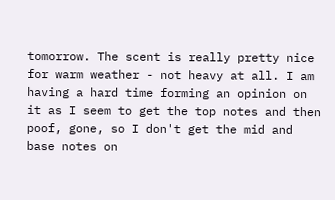tomorrow. The scent is really pretty nice for warm weather - not heavy at all. I am having a hard time forming an opinion on it as I seem to get the top notes and then poof, gone, so I don't get the mid and base notes on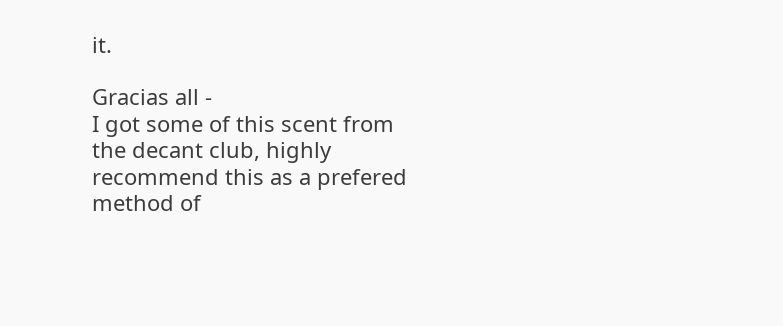it.

Gracias all -
I got some of this scent from the decant club, highly recommend this as a prefered method of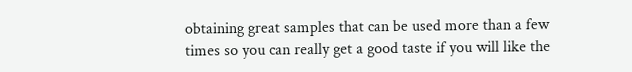obtaining great samples that can be used more than a few times so you can really get a good taste if you will like the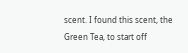scent. I found this scent, the Green Tea, to start off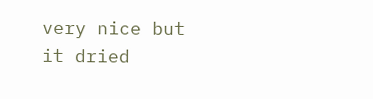very nice but it dried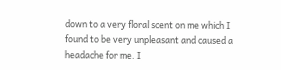down to a very floral scent on me which I found to be very unpleasant and caused a headache for me. I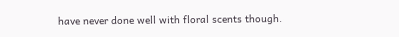have never done well with floral scents though.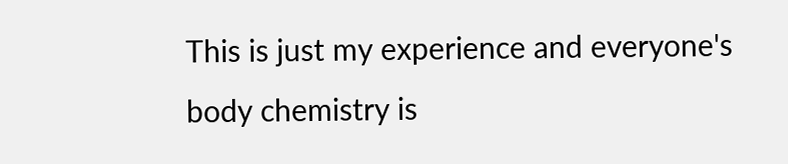This is just my experience and everyone's body chemistry is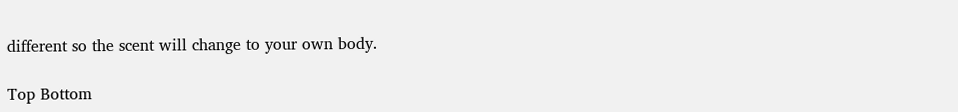different so the scent will change to your own body.

Top Bottom